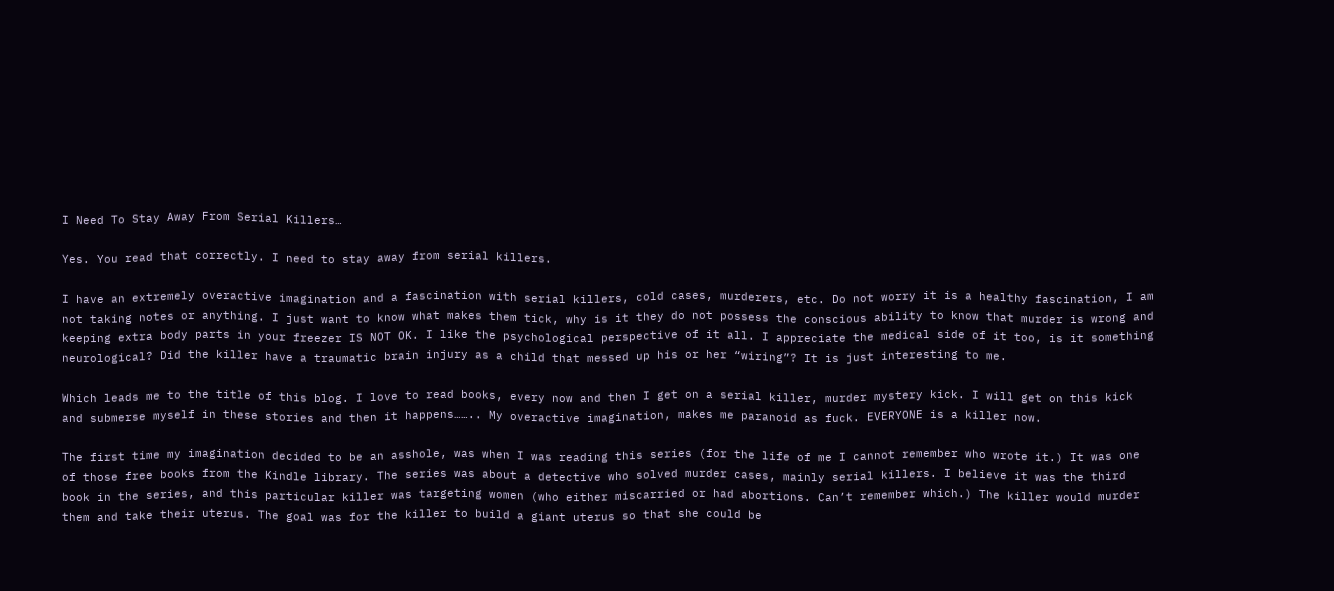I Need To Stay Away From Serial Killers…

Yes. You read that correctly. I need to stay away from serial killers.

I have an extremely overactive imagination and a fascination with serial killers, cold cases, murderers, etc. Do not worry it is a healthy fascination, I am not taking notes or anything. I just want to know what makes them tick, why is it they do not possess the conscious ability to know that murder is wrong and keeping extra body parts in your freezer IS NOT OK. I like the psychological perspective of it all. I appreciate the medical side of it too, is it something neurological? Did the killer have a traumatic brain injury as a child that messed up his or her “wiring”? It is just interesting to me.

Which leads me to the title of this blog. I love to read books, every now and then I get on a serial killer, murder mystery kick. I will get on this kick and submerse myself in these stories and then it happens…….. My overactive imagination, makes me paranoid as fuck. EVERYONE is a killer now.

The first time my imagination decided to be an asshole, was when I was reading this series (for the life of me I cannot remember who wrote it.) It was one of those free books from the Kindle library. The series was about a detective who solved murder cases, mainly serial killers. I believe it was the third book in the series, and this particular killer was targeting women (who either miscarried or had abortions. Can’t remember which.) The killer would murder them and take their uterus. The goal was for the killer to build a giant uterus so that she could be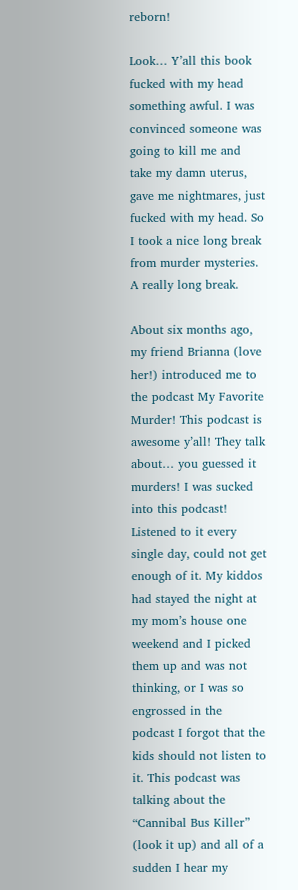reborn!

Look… Y’all this book fucked with my head something awful. I was convinced someone was going to kill me and take my damn uterus, gave me nightmares, just fucked with my head. So I took a nice long break from murder mysteries. A really long break.

About six months ago, my friend Brianna (love her!) introduced me to the podcast My Favorite Murder! This podcast is awesome y’all! They talk about… you guessed it murders! I was sucked into this podcast! Listened to it every single day, could not get enough of it. My kiddos had stayed the night at my mom’s house one weekend and I picked them up and was not thinking, or I was so engrossed in the podcast I forgot that the kids should not listen to it. This podcast was talking about the “Cannibal Bus Killer” (look it up) and all of a sudden I hear my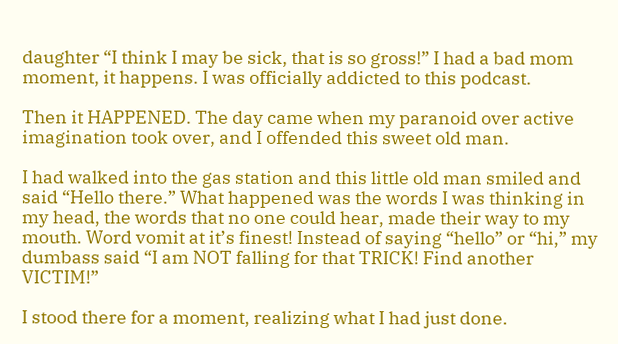daughter “I think I may be sick, that is so gross!” I had a bad mom moment, it happens. I was officially addicted to this podcast.

Then it HAPPENED. The day came when my paranoid over active imagination took over, and I offended this sweet old man.

I had walked into the gas station and this little old man smiled and said “Hello there.” What happened was the words I was thinking in my head, the words that no one could hear, made their way to my mouth. Word vomit at it’s finest! Instead of saying “hello” or “hi,” my dumbass said “I am NOT falling for that TRICK! Find another VICTIM!”

I stood there for a moment, realizing what I had just done.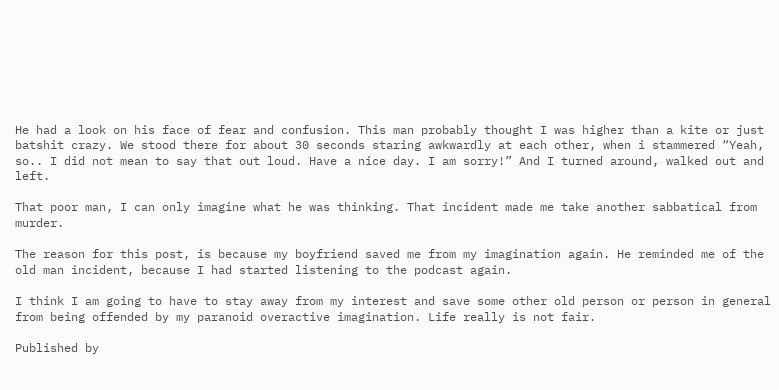He had a look on his face of fear and confusion. This man probably thought I was higher than a kite or just batshit crazy. We stood there for about 30 seconds staring awkwardly at each other, when i stammered “Yeah, so.. I did not mean to say that out loud. Have a nice day. I am sorry!” And I turned around, walked out and left.

That poor man, I can only imagine what he was thinking. That incident made me take another sabbatical from murder.

The reason for this post, is because my boyfriend saved me from my imagination again. He reminded me of the old man incident, because I had started listening to the podcast again.

I think I am going to have to stay away from my interest and save some other old person or person in general from being offended by my paranoid overactive imagination. Life really is not fair.

Published by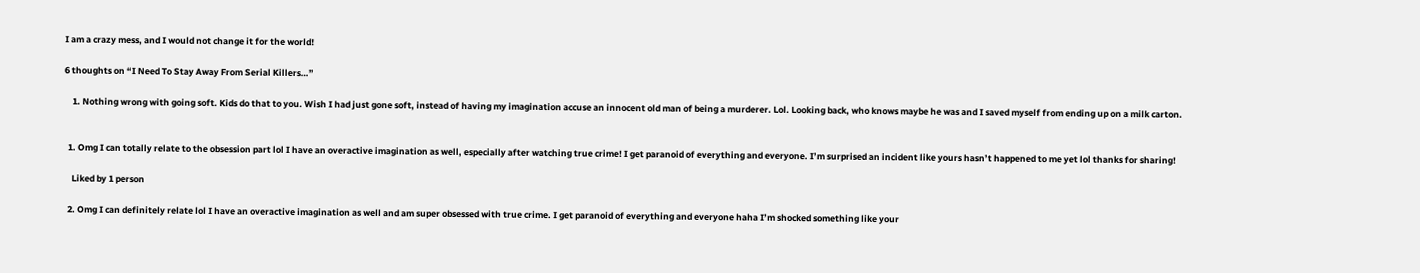I am a crazy mess, and I would not change it for the world!

6 thoughts on “I Need To Stay Away From Serial Killers…”

    1. Nothing wrong with going soft. Kids do that to you. Wish I had just gone soft, instead of having my imagination accuse an innocent old man of being a murderer. Lol. Looking back, who knows maybe he was and I saved myself from ending up on a milk carton.


  1. Omg I can totally relate to the obsession part lol I have an overactive imagination as well, especially after watching true crime! I get paranoid of everything and everyone. I’m surprised an incident like yours hasn’t happened to me yet lol thanks for sharing!

    Liked by 1 person

  2. Omg I can definitely relate lol I have an overactive imagination as well and am super obsessed with true crime. I get paranoid of everything and everyone haha I’m shocked something like your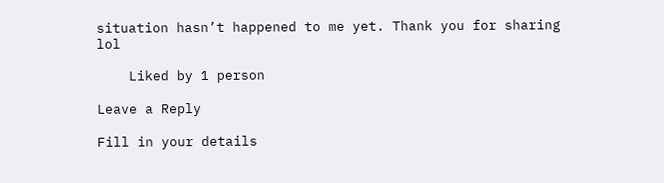situation hasn’t happened to me yet. Thank you for sharing lol

    Liked by 1 person

Leave a Reply

Fill in your details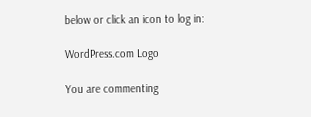below or click an icon to log in:

WordPress.com Logo

You are commenting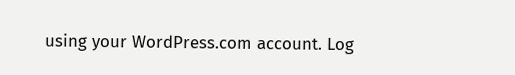using your WordPress.com account. Log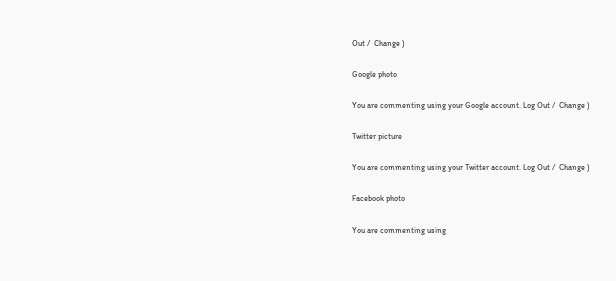Out /  Change )

Google photo

You are commenting using your Google account. Log Out /  Change )

Twitter picture

You are commenting using your Twitter account. Log Out /  Change )

Facebook photo

You are commenting using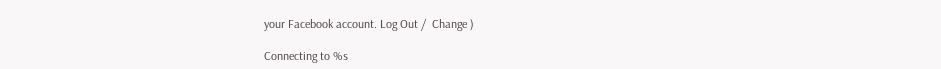your Facebook account. Log Out /  Change )

Connecting to %s